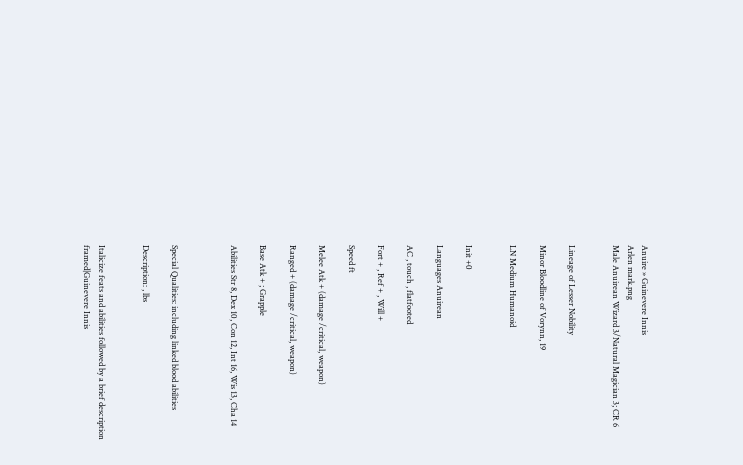Anuire » Guinevere Innis
Arlen mark.png
Male Anuirean Wizard 3/Natural Magician 3; CR 6


Lineage of Lesser Nobility

Minor Bloodline of Vorynn, 19

LN Medium Humanoid


Init +0

Languages Anuirean

AC , touch , flatfooted

Fort + , Ref + , Will +

Speed ft

Melee Atk + (damage /critical, weapon)

Ranged + (damage /critical, weapon)

Base Atk + ; Grapple

Abilities Str 8, Dex 10, Con 12, Int 16, Wis 13, Cha 14



Special Qualities: including linked blood abilities

Description: , lbs


Italicize feats and abilities followed by a brief description
framed|Guinevere Innis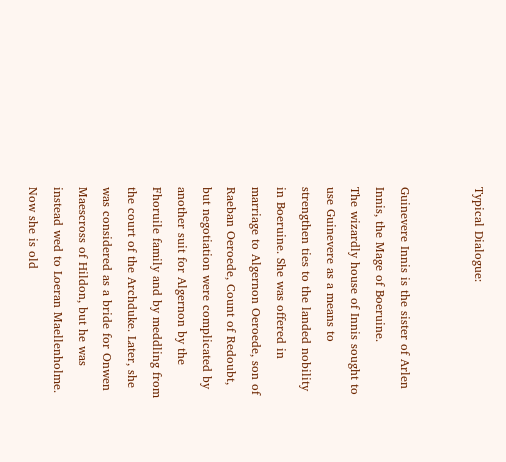Typical Dialogue:


Guinevere Innis is the sister of Arlen Innis, the Mage of Boeruine.
The wizardly house of Innis sought to use Guinevere as a means to strengthen ties to the landed nobility in Boeruine. She was offered in marriage to Algernon Oeroede, son of Raeban Oeroede, Count of Redoubt, but negotiation were complicated by another suit for Algernon by the Fhoruile family and by meddling from the court of the Archduke. Later, she was considered as a bride for Onwen Maescross of Hildon, but he was instead wed to Loeran Maellenholme.
Now she is old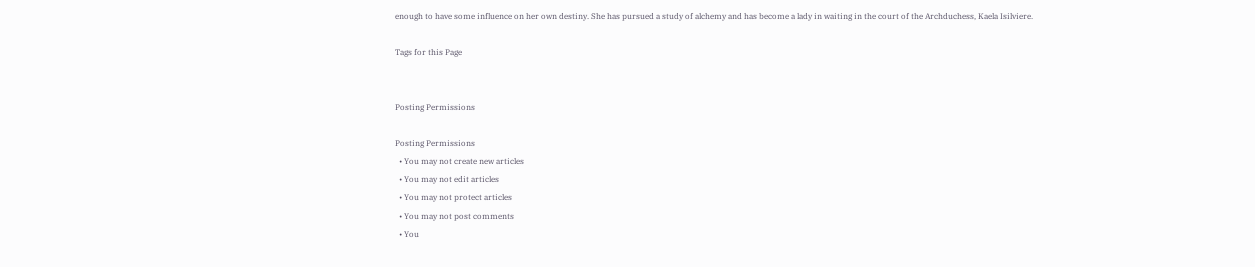enough to have some influence on her own destiny. She has pursued a study of alchemy and has become a lady in waiting in the court of the Archduchess, Kaela Isilviere.

Tags for this Page


Posting Permissions

Posting Permissions
  • You may not create new articles
  • You may not edit articles
  • You may not protect articles
  • You may not post comments
  • You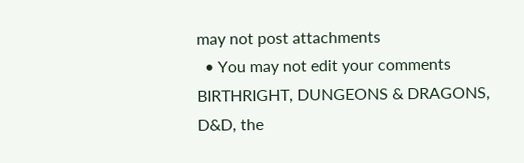may not post attachments
  • You may not edit your comments
BIRTHRIGHT, DUNGEONS & DRAGONS, D&D, the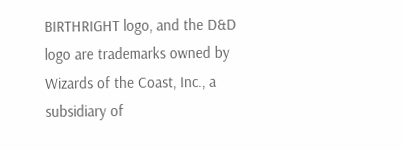BIRTHRIGHT logo, and the D&D logo are trademarks owned by Wizards of the Coast, Inc., a subsidiary of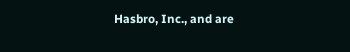Hasbro, Inc., and are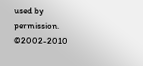used by permission. ©2002-2010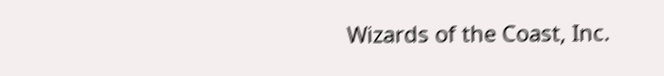Wizards of the Coast, Inc.